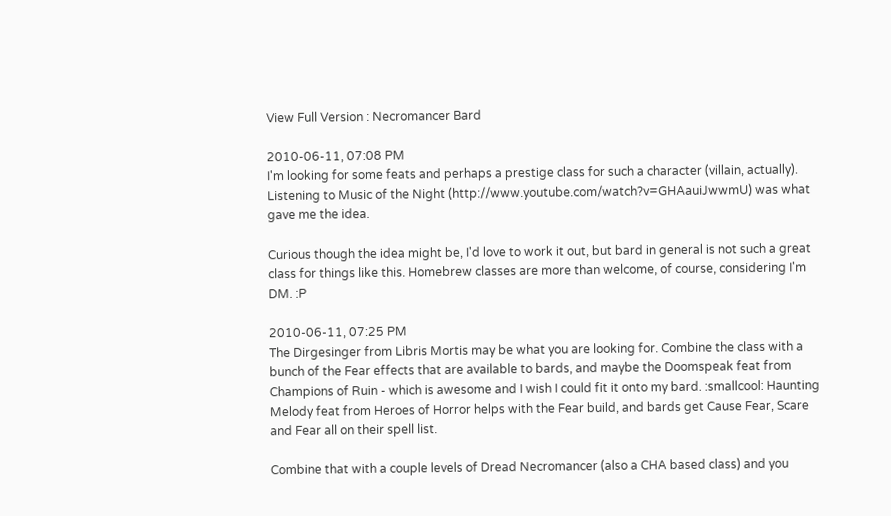View Full Version : Necromancer Bard

2010-06-11, 07:08 PM
I'm looking for some feats and perhaps a prestige class for such a character (villain, actually). Listening to Music of the Night (http://www.youtube.com/watch?v=GHAauiJwwmU) was what gave me the idea.

Curious though the idea might be, I'd love to work it out, but bard in general is not such a great class for things like this. Homebrew classes are more than welcome, of course, considering I'm DM. :P

2010-06-11, 07:25 PM
The Dirgesinger from Libris Mortis may be what you are looking for. Combine the class with a bunch of the Fear effects that are available to bards, and maybe the Doomspeak feat from Champions of Ruin - which is awesome and I wish I could fit it onto my bard. :smallcool: Haunting Melody feat from Heroes of Horror helps with the Fear build, and bards get Cause Fear, Scare and Fear all on their spell list.

Combine that with a couple levels of Dread Necromancer (also a CHA based class) and you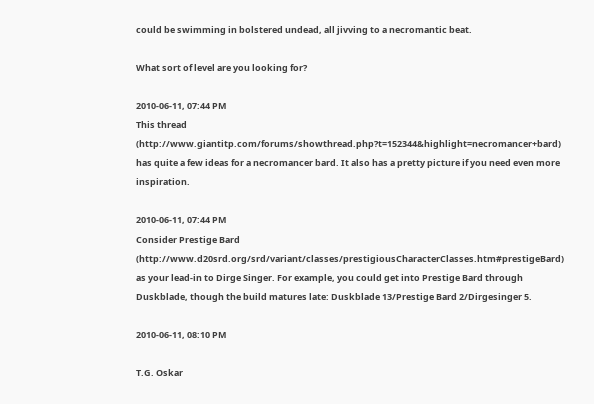could be swimming in bolstered undead, all jivving to a necromantic beat.

What sort of level are you looking for?

2010-06-11, 07:44 PM
This thread (http://www.giantitp.com/forums/showthread.php?t=152344&highlight=necromancer+bard) has quite a few ideas for a necromancer bard. It also has a pretty picture if you need even more inspiration.

2010-06-11, 07:44 PM
Consider Prestige Bard (http://www.d20srd.org/srd/variant/classes/prestigiousCharacterClasses.htm#prestigeBard) as your lead-in to Dirge Singer. For example, you could get into Prestige Bard through Duskblade, though the build matures late: Duskblade 13/Prestige Bard 2/Dirgesinger 5.

2010-06-11, 08:10 PM

T.G. Oskar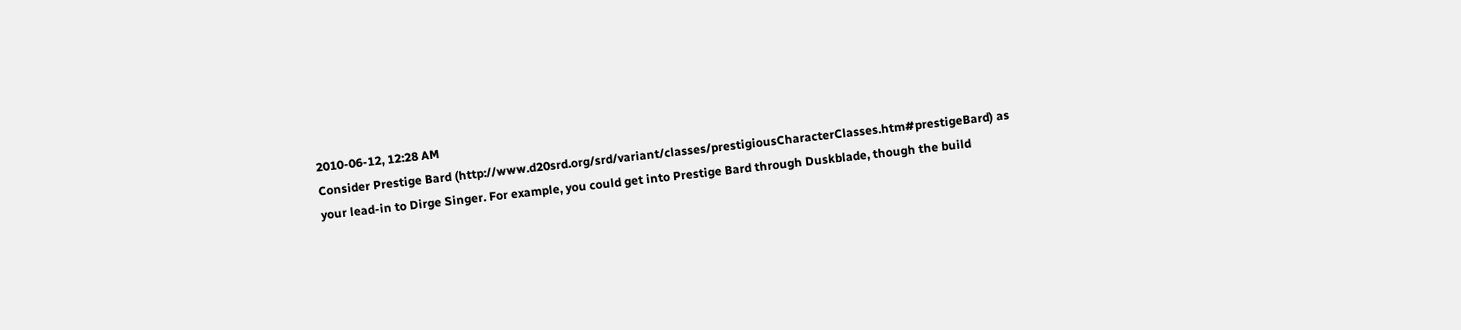2010-06-12, 12:28 AM
Consider Prestige Bard (http://www.d20srd.org/srd/variant/classes/prestigiousCharacterClasses.htm#prestigeBard) as your lead-in to Dirge Singer. For example, you could get into Prestige Bard through Duskblade, though the build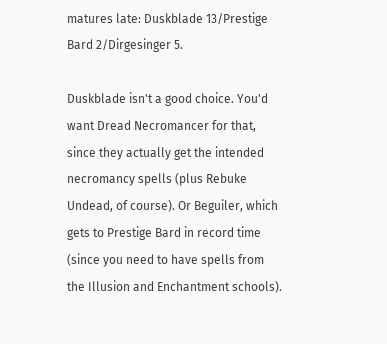matures late: Duskblade 13/Prestige Bard 2/Dirgesinger 5.

Duskblade isn't a good choice. You'd want Dread Necromancer for that, since they actually get the intended necromancy spells (plus Rebuke Undead, of course). Or Beguiler, which gets to Prestige Bard in record time (since you need to have spells from the Illusion and Enchantment schools).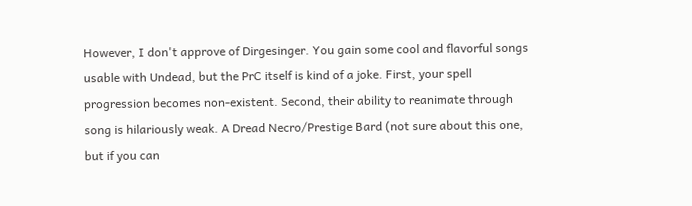However, I don't approve of Dirgesinger. You gain some cool and flavorful songs usable with Undead, but the PrC itself is kind of a joke. First, your spell progression becomes non-existent. Second, their ability to reanimate through song is hilariously weak. A Dread Necro/Prestige Bard (not sure about this one, but if you can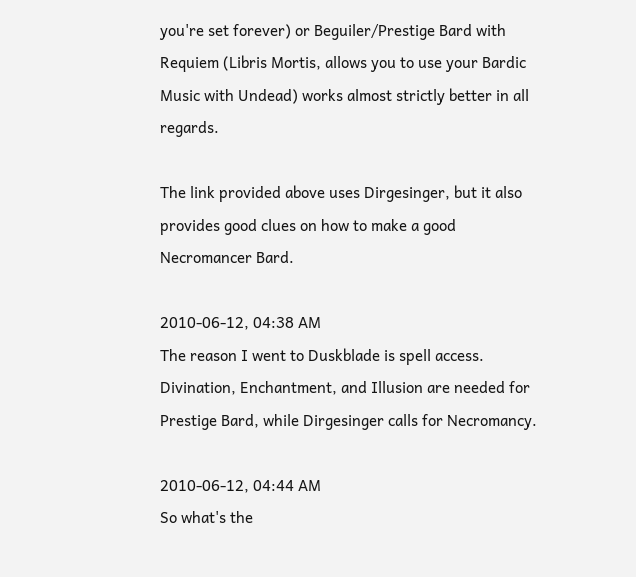you're set forever) or Beguiler/Prestige Bard with Requiem (Libris Mortis, allows you to use your Bardic Music with Undead) works almost strictly better in all regards.

The link provided above uses Dirgesinger, but it also provides good clues on how to make a good Necromancer Bard.

2010-06-12, 04:38 AM
The reason I went to Duskblade is spell access. Divination, Enchantment, and Illusion are needed for Prestige Bard, while Dirgesinger calls for Necromancy.

2010-06-12, 04:44 AM
So what's the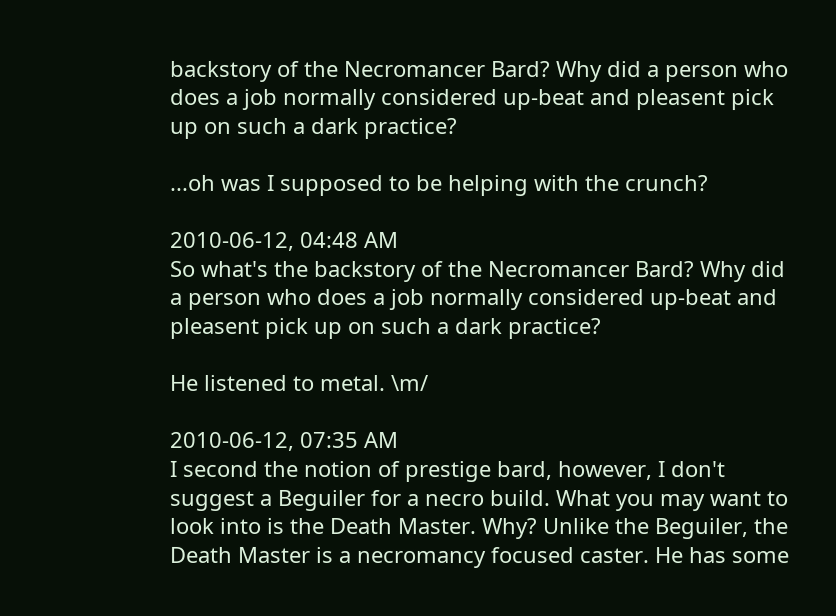backstory of the Necromancer Bard? Why did a person who does a job normally considered up-beat and pleasent pick up on such a dark practice?

...oh was I supposed to be helping with the crunch?

2010-06-12, 04:48 AM
So what's the backstory of the Necromancer Bard? Why did a person who does a job normally considered up-beat and pleasent pick up on such a dark practice?

He listened to metal. \m/

2010-06-12, 07:35 AM
I second the notion of prestige bard, however, I don't suggest a Beguiler for a necro build. What you may want to look into is the Death Master. Why? Unlike the Beguiler, the Death Master is a necromancy focused caster. He has some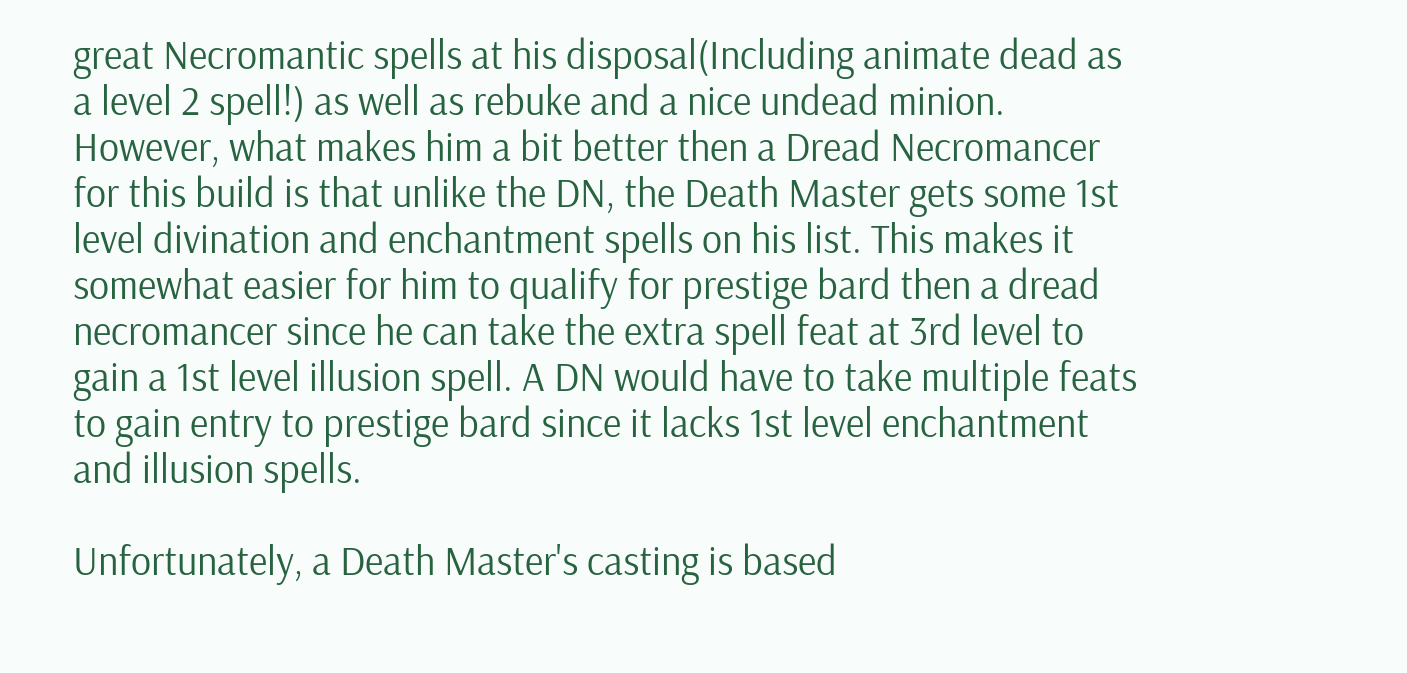great Necromantic spells at his disposal(Including animate dead as a level 2 spell!) as well as rebuke and a nice undead minion. However, what makes him a bit better then a Dread Necromancer for this build is that unlike the DN, the Death Master gets some 1st level divination and enchantment spells on his list. This makes it somewhat easier for him to qualify for prestige bard then a dread necromancer since he can take the extra spell feat at 3rd level to gain a 1st level illusion spell. A DN would have to take multiple feats to gain entry to prestige bard since it lacks 1st level enchantment and illusion spells.

Unfortunately, a Death Master's casting is based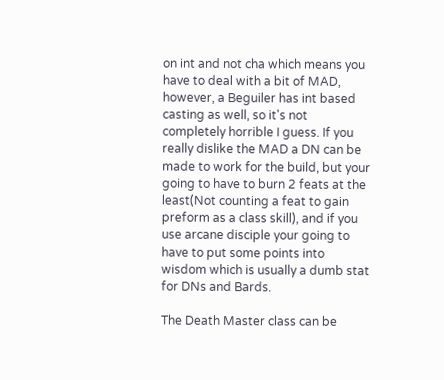on int and not cha which means you have to deal with a bit of MAD, however, a Beguiler has int based casting as well, so it's not completely horrible I guess. If you really dislike the MAD a DN can be made to work for the build, but your going to have to burn 2 feats at the least(Not counting a feat to gain preform as a class skill), and if you use arcane disciple your going to have to put some points into wisdom which is usually a dumb stat for DNs and Bards.

The Death Master class can be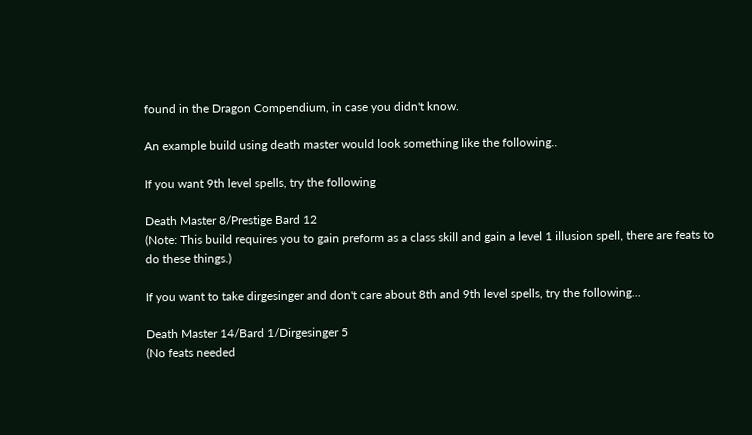found in the Dragon Compendium, in case you didn't know.

An example build using death master would look something like the following..

If you want 9th level spells, try the following

Death Master 8/Prestige Bard 12
(Note: This build requires you to gain preform as a class skill and gain a level 1 illusion spell, there are feats to do these things.)

If you want to take dirgesinger and don't care about 8th and 9th level spells, try the following...

Death Master 14/Bard 1/Dirgesinger 5
(No feats needed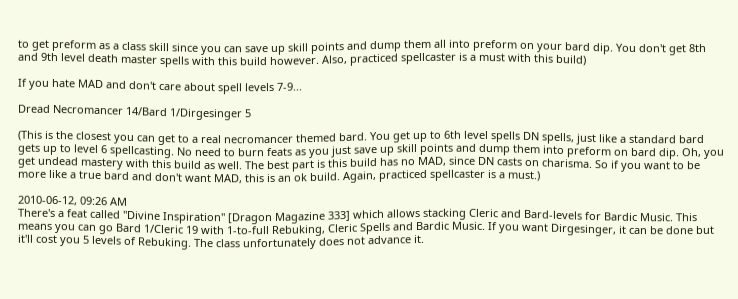to get preform as a class skill since you can save up skill points and dump them all into preform on your bard dip. You don't get 8th and 9th level death master spells with this build however. Also, practiced spellcaster is a must with this build)

If you hate MAD and don't care about spell levels 7-9...

Dread Necromancer 14/Bard 1/Dirgesinger 5

(This is the closest you can get to a real necromancer themed bard. You get up to 6th level spells DN spells, just like a standard bard gets up to level 6 spellcasting. No need to burn feats as you just save up skill points and dump them into preform on bard dip. Oh, you get undead mastery with this build as well. The best part is this build has no MAD, since DN casts on charisma. So if you want to be more like a true bard and don't want MAD, this is an ok build. Again, practiced spellcaster is a must.)

2010-06-12, 09:26 AM
There's a feat called "Divine Inspiration" [Dragon Magazine 333] which allows stacking Cleric and Bard-levels for Bardic Music. This means you can go Bard 1/Cleric 19 with 1-to-full Rebuking, Cleric Spells and Bardic Music. If you want Dirgesinger, it can be done but it'll cost you 5 levels of Rebuking. The class unfortunately does not advance it.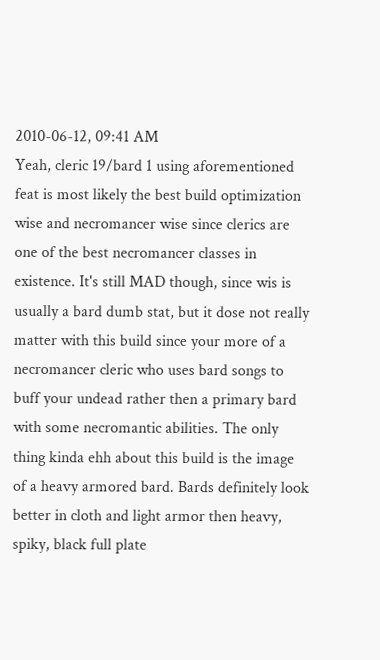2010-06-12, 09:41 AM
Yeah, cleric 19/bard 1 using aforementioned feat is most likely the best build optimization wise and necromancer wise since clerics are one of the best necromancer classes in existence. It's still MAD though, since wis is usually a bard dumb stat, but it dose not really matter with this build since your more of a necromancer cleric who uses bard songs to buff your undead rather then a primary bard with some necromantic abilities. The only thing kinda ehh about this build is the image of a heavy armored bard. Bards definitely look better in cloth and light armor then heavy, spiky, black full plate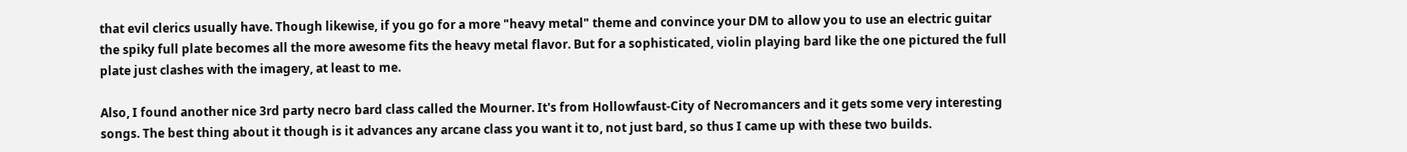that evil clerics usually have. Though likewise, if you go for a more "heavy metal" theme and convince your DM to allow you to use an electric guitar the spiky full plate becomes all the more awesome fits the heavy metal flavor. But for a sophisticated, violin playing bard like the one pictured the full plate just clashes with the imagery, at least to me.

Also, I found another nice 3rd party necro bard class called the Mourner. It's from Hollowfaust-City of Necromancers and it gets some very interesting songs. The best thing about it though is it advances any arcane class you want it to, not just bard, so thus I came up with these two builds.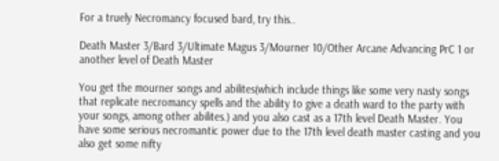For a truely Necromancy focused bard, try this..

Death Master 3/Bard 3/Ultimate Magus 3/Mourner 10/Other Arcane Advancing PrC 1 or another level of Death Master

You get the mourner songs and abilites(which include things like some very nasty songs that replicate necromancy spells and the ability to give a death ward to the party with your songs, among other abilites.) and you also cast as a 17th level Death Master. You have some serious necromantic power due to the 17th level death master casting and you also get some nifty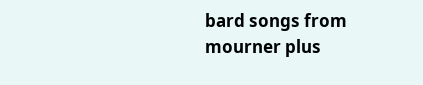bard songs from mourner plus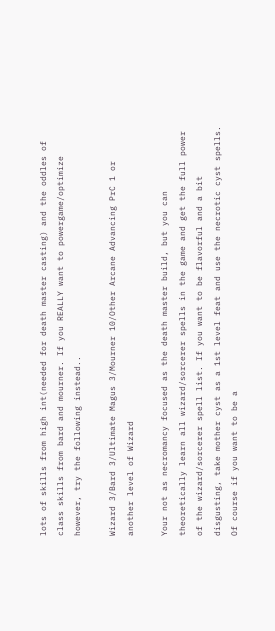lots of skills from high int(needed for death master casting) and the oddles of class skills from bard and mourner. If you REALLY want to powergame/optimize however, try the following instead..

Wizard 3/Bard 3/Ultimate Magus 3/Mourner 10/Other Arcane Advancing PrC 1 or another level of Wizard

Your not as necromancy focused as the death master build, but you can theoretically learn all wizard/sorcerer spells in the game and get the full power of the wizard/sorcerer spell list. If you want to be flavorful and a bit disgusting, take mother cyst as a 1st level feat and use the necrotic cyst spells. Of course if you want to be a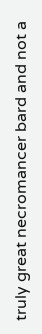truly great necromancer bard and not a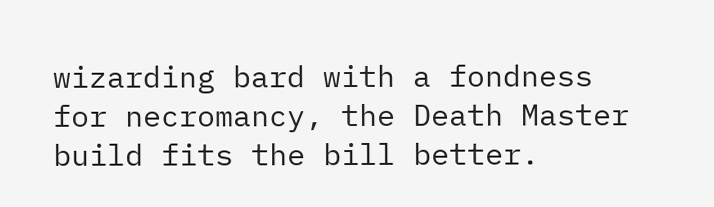wizarding bard with a fondness for necromancy, the Death Master build fits the bill better.